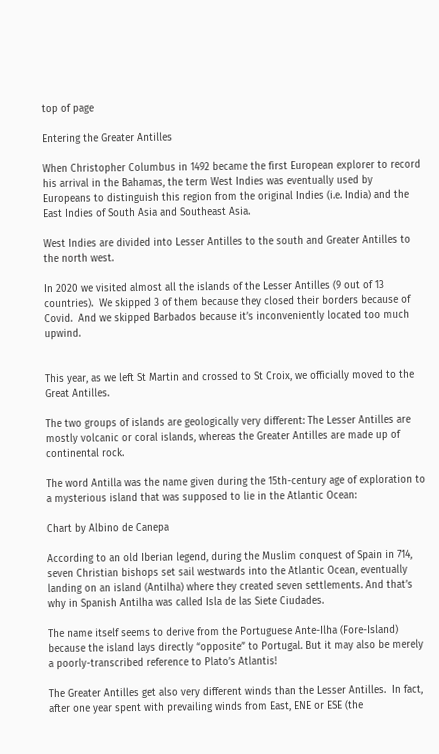top of page

Entering the Greater Antilles

When Christopher Columbus in 1492 became the first European explorer to record his arrival in the Bahamas, the term West Indies was eventually used by Europeans to distinguish this region from the original Indies (i.e. India) and the East Indies of South Asia and Southeast Asia.

West Indies are divided into Lesser Antilles to the south and Greater Antilles to the north west.

In 2020 we visited almost all the islands of the Lesser Antilles (9 out of 13 countries).  We skipped 3 of them because they closed their borders because of Covid.  And we skipped Barbados because it’s inconveniently located too much upwind.


This year, as we left St Martin and crossed to St Croix, we officially moved to the Great Antilles.

The two groups of islands are geologically very different: The Lesser Antilles are mostly volcanic or coral islands, whereas the Greater Antilles are made up of continental rock.

The word Antilla was the name given during the 15th-century age of exploration to a mysterious island that was supposed to lie in the Atlantic Ocean:

Chart by Albino de Canepa

According to an old Iberian legend, during the Muslim conquest of Spain in 714, seven Christian bishops set sail westwards into the Atlantic Ocean, eventually landing on an island (Antilha) where they created seven settlements. And that’s why in Spanish Antilha was called Isla de las Siete Ciudades.

The name itself seems to derive from the Portuguese Ante-Ilha (Fore-Island) because the island lays directly “opposite” to Portugal. But it may also be merely a poorly-transcribed reference to Plato’s Atlantis!

The Greater Antilles get also very different winds than the Lesser Antilles.  In fact, after one year spent with prevailing winds from East, ENE or ESE (the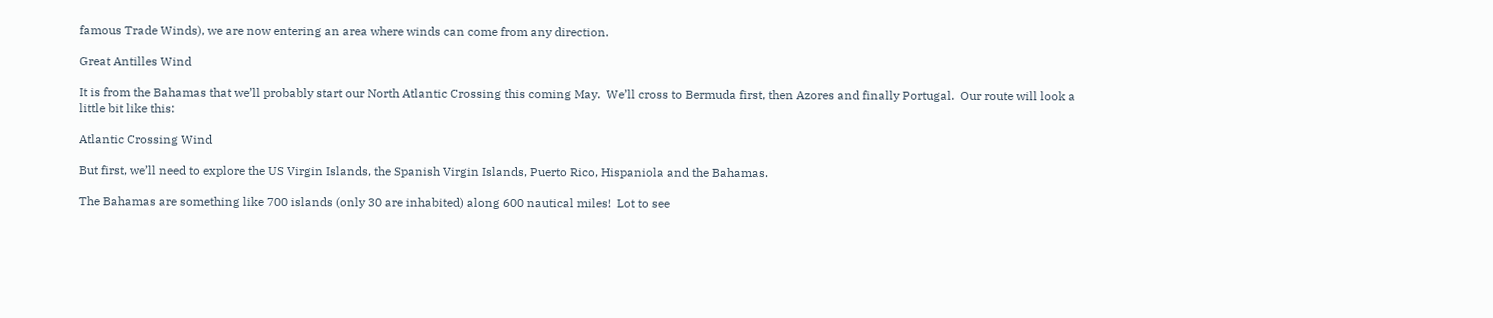famous Trade Winds), we are now entering an area where winds can come from any direction.

Great Antilles Wind

It is from the Bahamas that we’ll probably start our North Atlantic Crossing this coming May.  We’ll cross to Bermuda first, then Azores and finally Portugal.  Our route will look a little bit like this:

Atlantic Crossing Wind

But first, we’ll need to explore the US Virgin Islands, the Spanish Virgin Islands, Puerto Rico, Hispaniola and the Bahamas.

The Bahamas are something like 700 islands (only 30 are inhabited) along 600 nautical miles!  Lot to see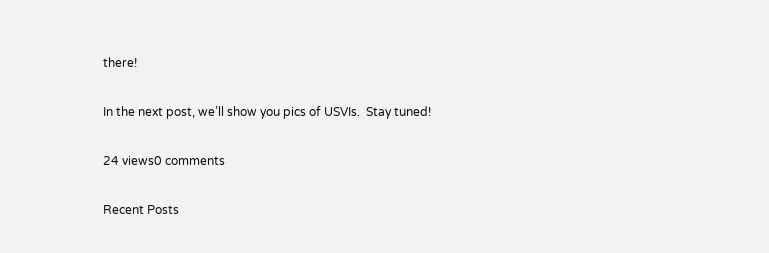there!

In the next post, we’ll show you pics of USVIs.  Stay tuned!

24 views0 comments

Recent Posts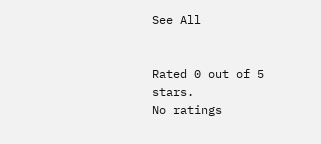See All


Rated 0 out of 5 stars.
No ratings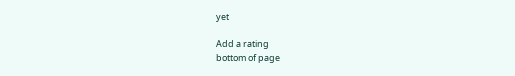yet

Add a rating
bottom of page